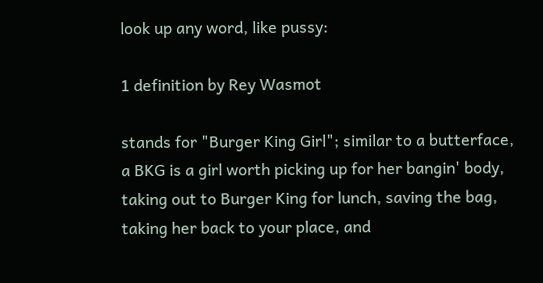look up any word, like pussy:

1 definition by Rey Wasmot

stands for "Burger King Girl"; similar to a butterface, a BKG is a girl worth picking up for her bangin' body, taking out to Burger King for lunch, saving the bag, taking her back to your place, and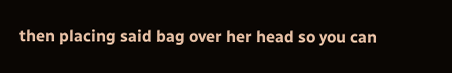then placing said bag over her head so you can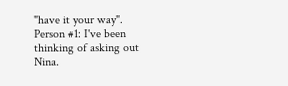"have it your way".
Person #1: I've been thinking of asking out Nina.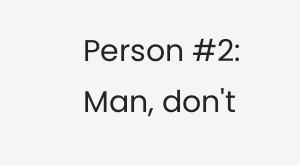Person #2: Man, don't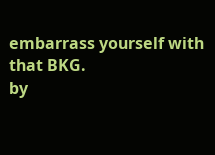embarrass yourself with that BKG.
by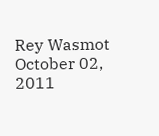Rey Wasmot October 02, 2011